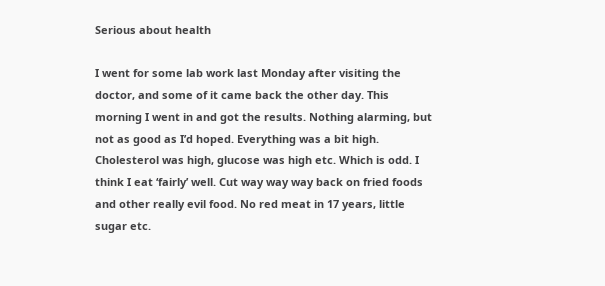Serious about health

I went for some lab work last Monday after visiting the doctor, and some of it came back the other day. This morning I went in and got the results. Nothing alarming, but not as good as I’d hoped. Everything was a bit high. Cholesterol was high, glucose was high etc. Which is odd. I think I eat ‘fairly’ well. Cut way way way back on fried foods and other really evil food. No red meat in 17 years, little sugar etc.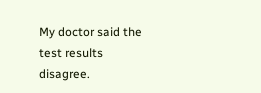My doctor said the test results disagree.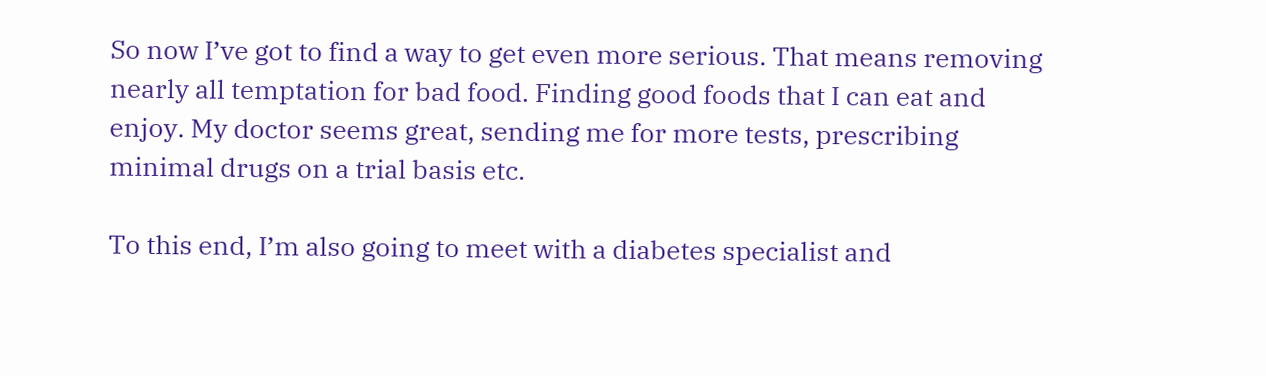So now I’ve got to find a way to get even more serious. That means removing nearly all temptation for bad food. Finding good foods that I can eat and enjoy. My doctor seems great, sending me for more tests, prescribing minimal drugs on a trial basis etc.

To this end, I’m also going to meet with a diabetes specialist and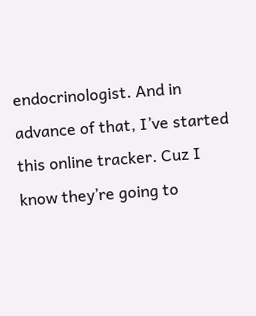endocrinologist. And in advance of that, I’ve started this online tracker. Cuz I know they’re going to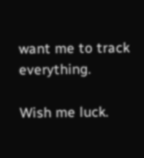want me to track everything.

Wish me luck.